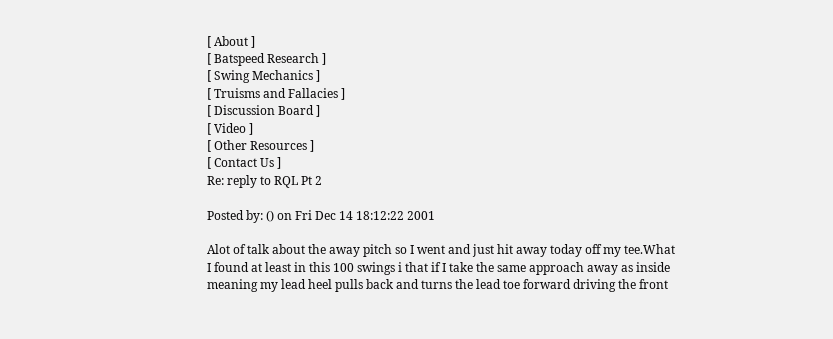[ About ]
[ Batspeed Research ]
[ Swing Mechanics ]
[ Truisms and Fallacies ]
[ Discussion Board ]
[ Video ]
[ Other Resources ]
[ Contact Us ]
Re: reply to RQL Pt 2

Posted by: () on Fri Dec 14 18:12:22 2001

Alot of talk about the away pitch so I went and just hit away today off my tee.What I found at least in this 100 swings i that if I take the same approach away as inside meaning my lead heel pulls back and turns the lead toe forward driving the front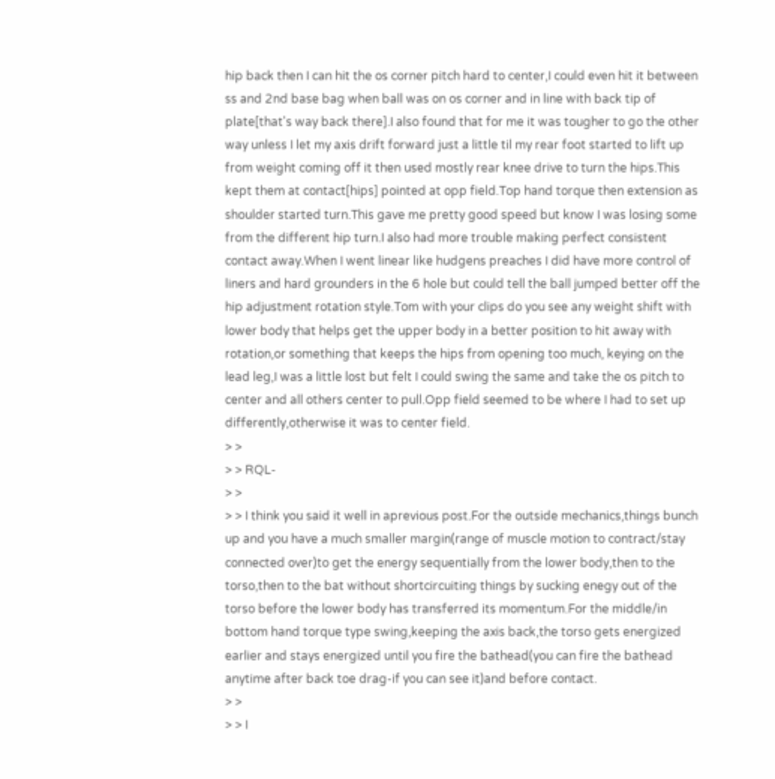hip back then I can hit the os corner pitch hard to center,I could even hit it between ss and 2nd base bag when ball was on os corner and in line with back tip of plate[that's way back there].I also found that for me it was tougher to go the other way unless I let my axis drift forward just a little til my rear foot started to lift up from weight coming off it then used mostly rear knee drive to turn the hips.This kept them at contact[hips] pointed at opp field.Top hand torque then extension as shoulder started turn.This gave me pretty good speed but know I was losing some from the different hip turn.I also had more trouble making perfect consistent contact away.When I went linear like hudgens preaches I did have more control of liners and hard grounders in the 6 hole but could tell the ball jumped better off the hip adjustment rotation style.Tom with your clips do you see any weight shift with lower body that helps get the upper body in a better position to hit away with rotation,or something that keeps the hips from opening too much, keying on the lead leg,I was a little lost but felt I could swing the same and take the os pitch to center and all others center to pull.Opp field seemed to be where I had to set up differently,otherwise it was to center field.
> >
> > RQL-
> >
> > I think you said it well in aprevious post.For the outside mechanics,things bunch up and you have a much smaller margin(range of muscle motion to contract/stay connected over)to get the energy sequentially from the lower body,then to the torso,then to the bat without shortcircuiting things by sucking enegy out of the torso before the lower body has transferred its momentum.For the middle/in bottom hand torque type swing,keeping the axis back,the torso gets energized earlier and stays energized until you fire the bathead(you can fire the bathead anytime after back toe drag-if you can see it)and before contact.
> >
> > I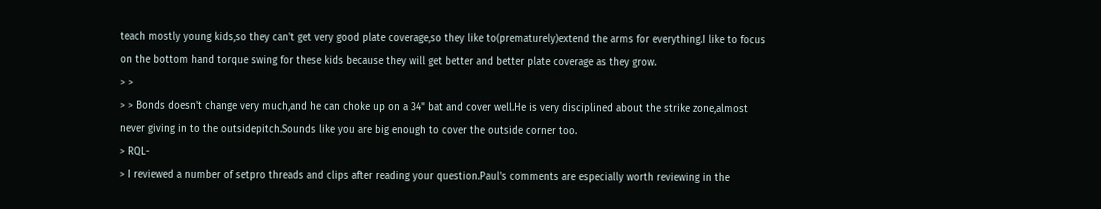teach mostly young kids,so they can't get very good plate coverage,so they like to(prematurely)extend the arms for everything.I like to focus on the bottom hand torque swing for these kids because they will get better and better plate coverage as they grow.
> >
> > Bonds doesn't change very much,and he can choke up on a 34" bat and cover well.He is very disciplined about the strike zone,almost never giving in to the outsidepitch.Sounds like you are big enough to cover the outside corner too.
> RQL-
> I reviewed a number of setpro threads and clips after reading your question.Paul's comments are especially worth reviewing in the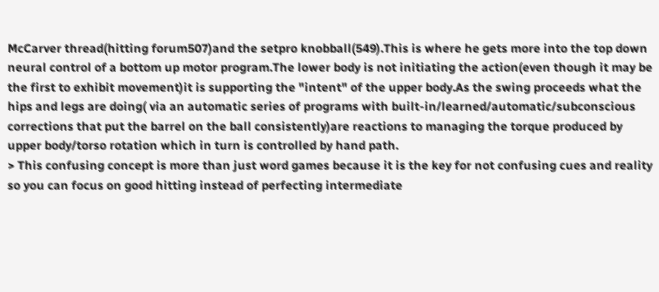McCarver thread(hitting forum507)and the setpro knobball(549).This is where he gets more into the top down neural control of a bottom up motor program.The lower body is not initiating the action(even though it may be the first to exhibit movement)it is supporting the "intent" of the upper body.As the swing proceeds what the hips and legs are doing( via an automatic series of programs with built-in/learned/automatic/subconscious corrections that put the barrel on the ball consistently)are reactions to managing the torque produced by upper body/torso rotation which in turn is controlled by hand path.
> This confusing concept is more than just word games because it is the key for not confusing cues and reality so you can focus on good hitting instead of perfecting intermediate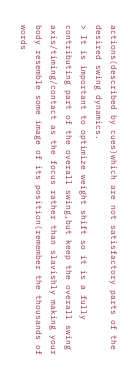actions(described by cues)which are not satisfactory parts of the desired swing dynamics.
> It is important to optimize weight shift so it is a fully contributing part of the overall swing,but keep the overall swing axis/timing/contact as the focus rather than slavishly making your body resemble some image of its position(remember the thousands of words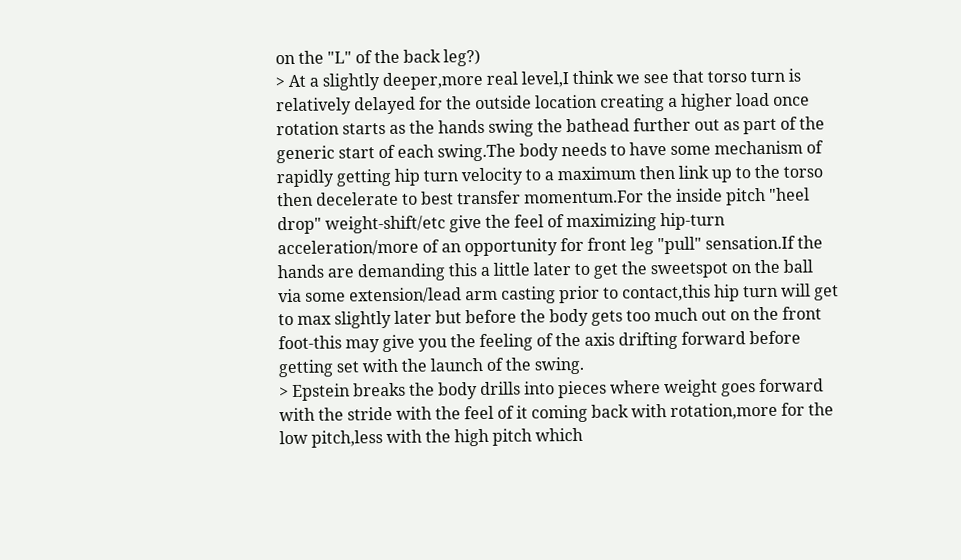on the "L" of the back leg?)
> At a slightly deeper,more real level,I think we see that torso turn is relatively delayed for the outside location creating a higher load once rotation starts as the hands swing the bathead further out as part of the generic start of each swing.The body needs to have some mechanism of rapidly getting hip turn velocity to a maximum then link up to the torso then decelerate to best transfer momentum.For the inside pitch "heel drop" weight-shift/etc give the feel of maximizing hip-turn acceleration/more of an opportunity for front leg "pull" sensation.If the hands are demanding this a little later to get the sweetspot on the ball via some extension/lead arm casting prior to contact,this hip turn will get to max slightly later but before the body gets too much out on the front foot-this may give you the feeling of the axis drifting forward before getting set with the launch of the swing.
> Epstein breaks the body drills into pieces where weight goes forward with the stride with the feel of it coming back with rotation,more for the low pitch,less with the high pitch which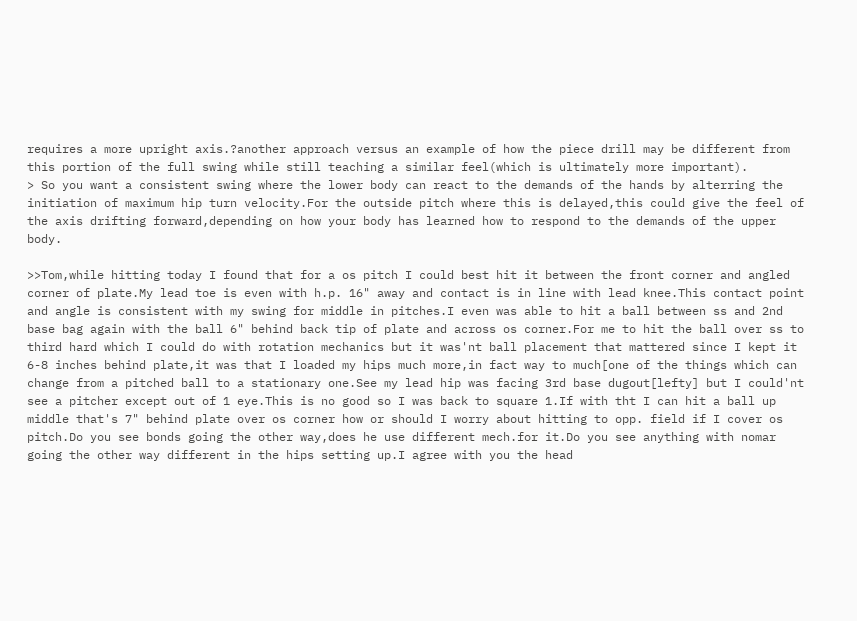requires a more upright axis.?another approach versus an example of how the piece drill may be different from this portion of the full swing while still teaching a similar feel(which is ultimately more important).
> So you want a consistent swing where the lower body can react to the demands of the hands by alterring the initiation of maximum hip turn velocity.For the outside pitch where this is delayed,this could give the feel of the axis drifting forward,depending on how your body has learned how to respond to the demands of the upper body.

>>Tom,while hitting today I found that for a os pitch I could best hit it between the front corner and angled corner of plate.My lead toe is even with h.p. 16" away and contact is in line with lead knee.This contact point and angle is consistent with my swing for middle in pitches.I even was able to hit a ball between ss and 2nd base bag again with the ball 6" behind back tip of plate and across os corner.For me to hit the ball over ss to third hard which I could do with rotation mechanics but it was'nt ball placement that mattered since I kept it 6-8 inches behind plate,it was that I loaded my hips much more,in fact way to much[one of the things which can change from a pitched ball to a stationary one.See my lead hip was facing 3rd base dugout[lefty] but I could'nt see a pitcher except out of 1 eye.This is no good so I was back to square 1.If with tht I can hit a ball up middle that's 7" behind plate over os corner how or should I worry about hitting to opp. field if I cover os pitch.Do you see bonds going the other way,does he use different mech.for it.Do you see anything with nomar going the other way different in the hips setting up.I agree with you the head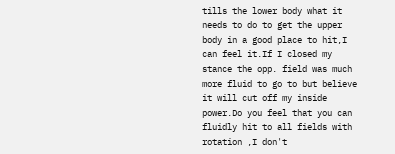tills the lower body what it needs to do to get the upper body in a good place to hit,I can feel it.If I closed my stance the opp. field was much more fluid to go to but believe it will cut off my inside power.Do you feel that you can fluidly hit to all fields with rotation ,I don't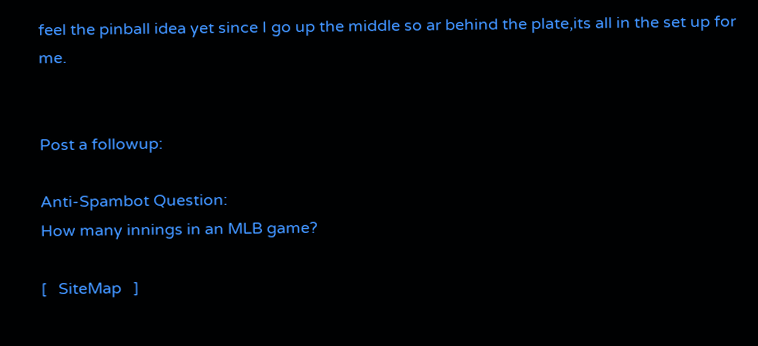feel the pinball idea yet since I go up the middle so ar behind the plate,its all in the set up for me.


Post a followup:

Anti-Spambot Question:
How many innings in an MLB game?

[   SiteMap   ]